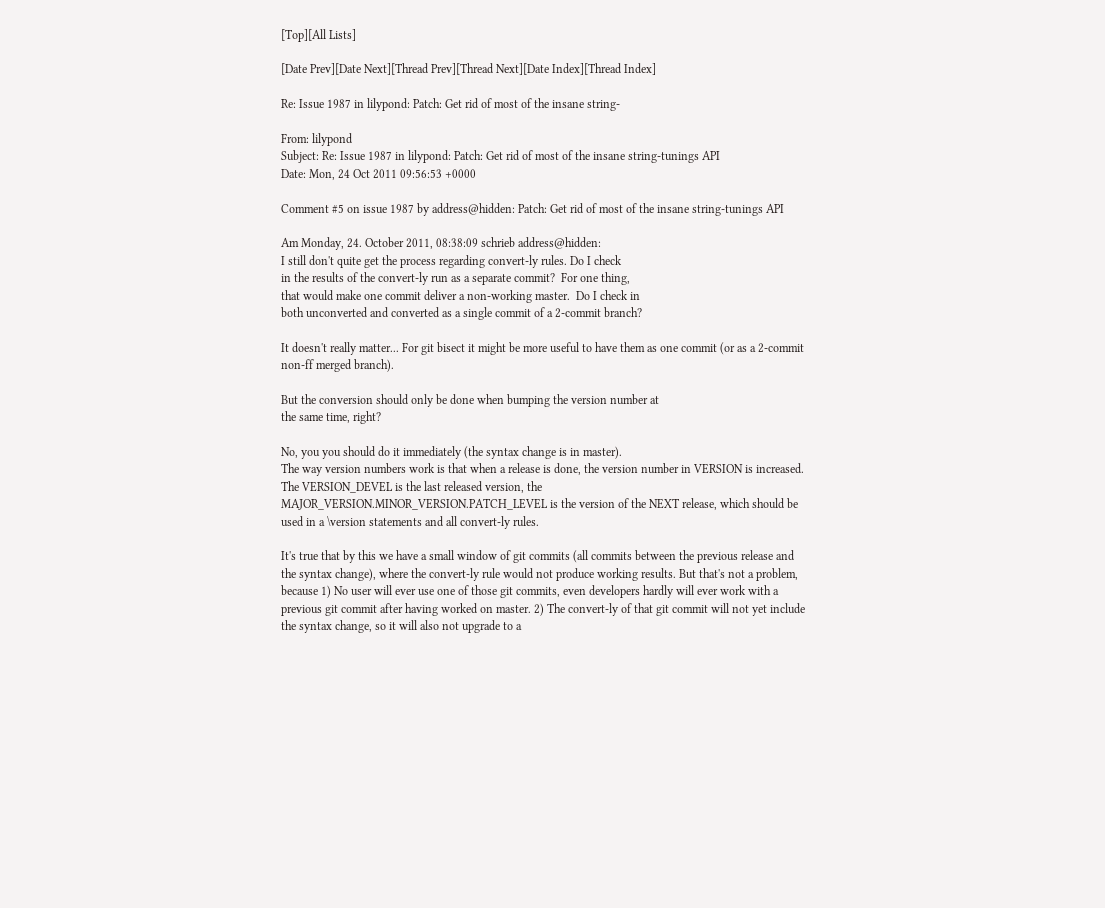[Top][All Lists]

[Date Prev][Date Next][Thread Prev][Thread Next][Date Index][Thread Index]

Re: Issue 1987 in lilypond: Patch: Get rid of most of the insane string-

From: lilypond
Subject: Re: Issue 1987 in lilypond: Patch: Get rid of most of the insane string-tunings API
Date: Mon, 24 Oct 2011 09:56:53 +0000

Comment #5 on issue 1987 by address@hidden: Patch: Get rid of most of the insane string-tunings API

Am Monday, 24. October 2011, 08:38:09 schrieb address@hidden:
I still don't quite get the process regarding convert-ly rules. Do I check
in the results of the convert-ly run as a separate commit?  For one thing,
that would make one commit deliver a non-working master.  Do I check in
both unconverted and converted as a single commit of a 2-commit branch?

It doesn't really matter... For git bisect it might be more useful to have them as one commit (or as a 2-commit non-ff merged branch).

But the conversion should only be done when bumping the version number at
the same time, right?

No, you you should do it immediately (the syntax change is in master).
The way version numbers work is that when a release is done, the version number in VERSION is increased. The VERSION_DEVEL is the last released version, the MAJOR_VERSION.MINOR_VERSION.PATCH_LEVEL is the version of the NEXT release, which should be used in a \version statements and all convert-ly rules.

It's true that by this we have a small window of git commits (all commits between the previous release and the syntax change), where the convert-ly rule would not produce working results. But that's not a problem, because 1) No user will ever use one of those git commits, even developers hardly will ever work with a previous git commit after having worked on master. 2) The convert-ly of that git commit will not yet include the syntax change, so it will also not upgrade to a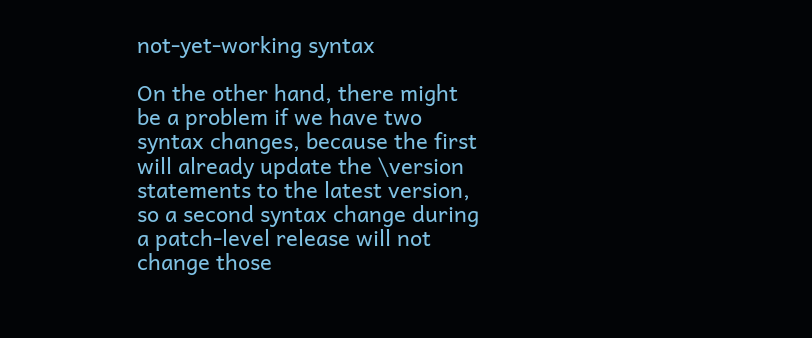not-yet-working syntax

On the other hand, there might be a problem if we have two syntax changes, because the first will already update the \version statements to the latest version, so a second syntax change during a patch-level release will not change those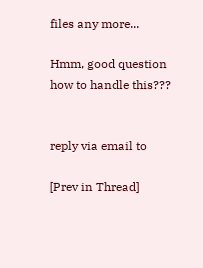files any more...

Hmm, good question how to handle this???


reply via email to

[Prev in Thread]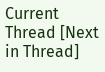Current Thread [Next in Thread]